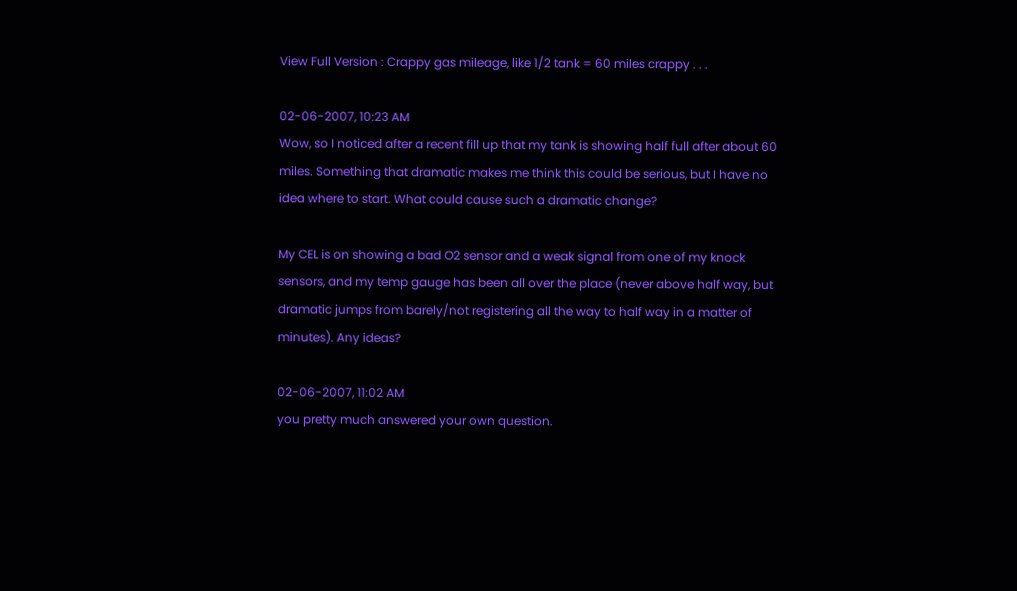View Full Version : Crappy gas mileage, like 1/2 tank = 60 miles crappy . . .

02-06-2007, 10:23 AM
Wow, so I noticed after a recent fill up that my tank is showing half full after about 60 miles. Something that dramatic makes me think this could be serious, but I have no idea where to start. What could cause such a dramatic change?

My CEL is on showing a bad O2 sensor and a weak signal from one of my knock sensors, and my temp gauge has been all over the place (never above half way, but dramatic jumps from barely/not registering all the way to half way in a matter of minutes). Any ideas?

02-06-2007, 11:02 AM
you pretty much answered your own question.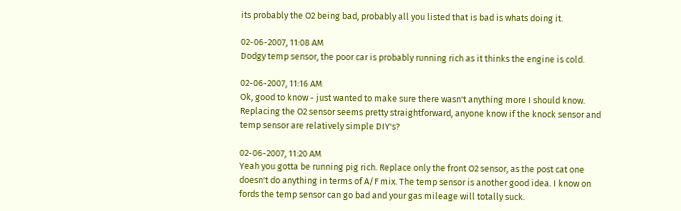its probably the O2 being bad, probably all you listed that is bad is whats doing it.

02-06-2007, 11:08 AM
Dodgy temp sensor, the poor car is probably running rich as it thinks the engine is cold.

02-06-2007, 11:16 AM
Ok, good to know - just wanted to make sure there wasn't anything more I should know. Replacing the O2 sensor seems pretty straightforward, anyone know if the knock sensor and temp sensor are relatively simple DIY's?

02-06-2007, 11:20 AM
Yeah you gotta be running pig rich. Replace only the front O2 sensor, as the post cat one doesn't do anything in terms of A/F mix. The temp sensor is another good idea. I know on fords the temp sensor can go bad and your gas mileage will totally suck.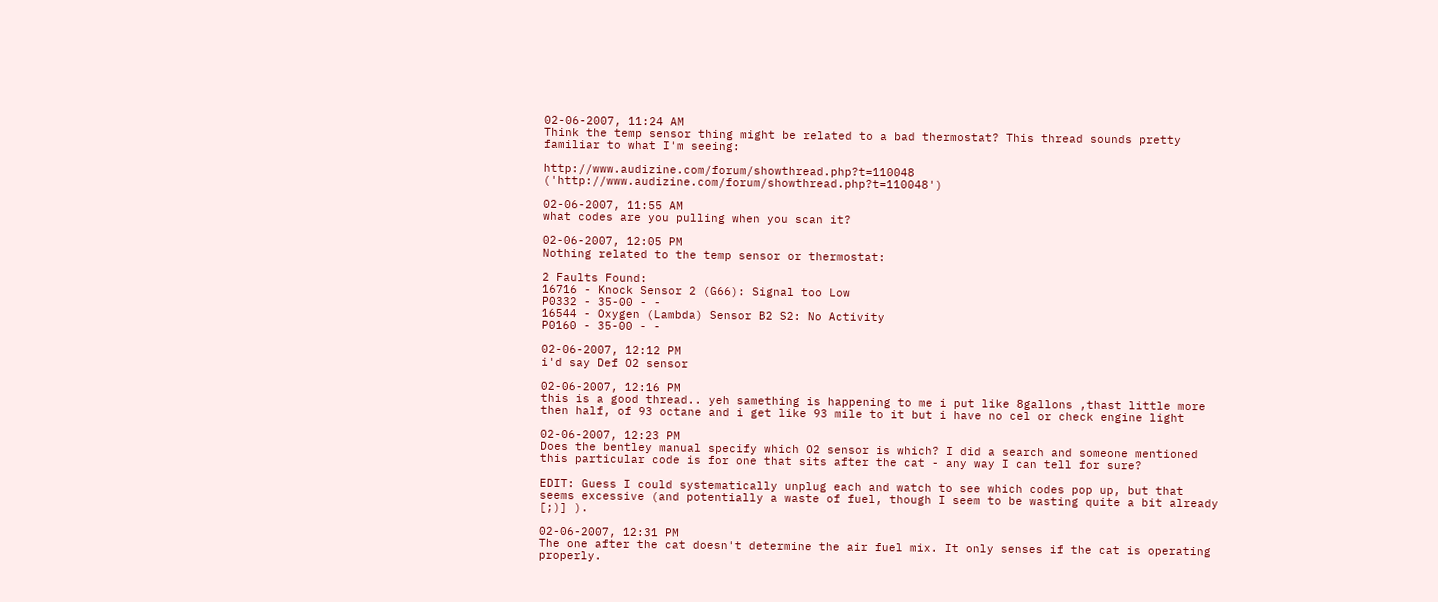02-06-2007, 11:24 AM
Think the temp sensor thing might be related to a bad thermostat? This thread sounds pretty familiar to what I'm seeing:

http://www.audizine.com/forum/showthread.php?t=110048 ('http://www.audizine.com/forum/showthread.php?t=110048')

02-06-2007, 11:55 AM
what codes are you pulling when you scan it?

02-06-2007, 12:05 PM
Nothing related to the temp sensor or thermostat:

2 Faults Found:
16716 - Knock Sensor 2 (G66): Signal too Low
P0332 - 35-00 - -
16544 - Oxygen (Lambda) Sensor B2 S2: No Activity
P0160 - 35-00 - -

02-06-2007, 12:12 PM
i'd say Def O2 sensor

02-06-2007, 12:16 PM
this is a good thread.. yeh samething is happening to me i put like 8gallons ,thast little more then half, of 93 octane and i get like 93 mile to it but i have no cel or check engine light

02-06-2007, 12:23 PM
Does the bentley manual specify which O2 sensor is which? I did a search and someone mentioned this particular code is for one that sits after the cat - any way I can tell for sure?

EDIT: Guess I could systematically unplug each and watch to see which codes pop up, but that seems excessive (and potentially a waste of fuel, though I seem to be wasting quite a bit already [;)] ).

02-06-2007, 12:31 PM
The one after the cat doesn't determine the air fuel mix. It only senses if the cat is operating properly.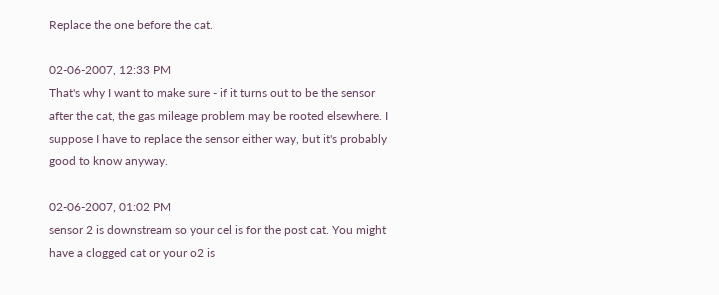Replace the one before the cat.

02-06-2007, 12:33 PM
That's why I want to make sure - if it turns out to be the sensor after the cat, the gas mileage problem may be rooted elsewhere. I suppose I have to replace the sensor either way, but it's probably good to know anyway.

02-06-2007, 01:02 PM
sensor 2 is downstream so your cel is for the post cat. You might have a clogged cat or your o2 is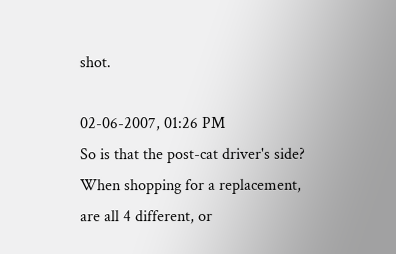shot.

02-06-2007, 01:26 PM
So is that the post-cat driver's side? When shopping for a replacement, are all 4 different, or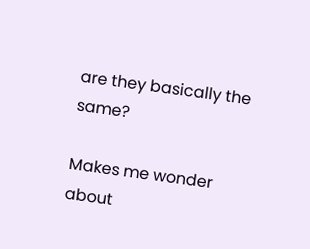are they basically the same?

Makes me wonder about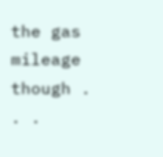the gas mileage though . . .